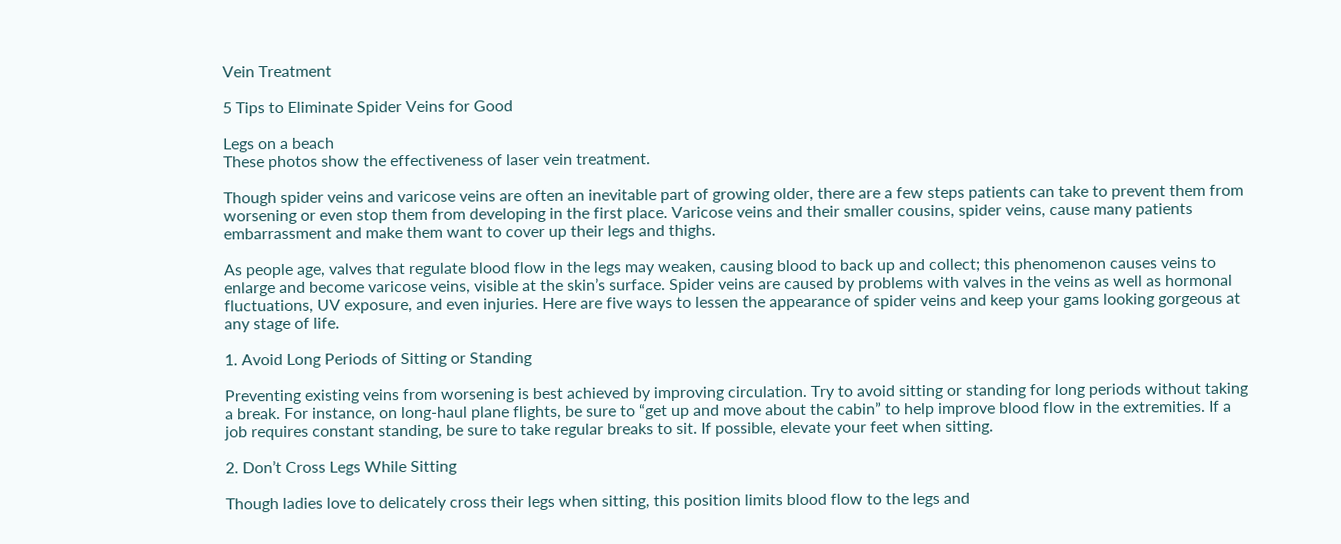Vein Treatment

5 Tips to Eliminate Spider Veins for Good

Legs on a beach
These photos show the effectiveness of laser vein treatment.

Though spider veins and varicose veins are often an inevitable part of growing older, there are a few steps patients can take to prevent them from worsening or even stop them from developing in the first place. Varicose veins and their smaller cousins, spider veins, cause many patients embarrassment and make them want to cover up their legs and thighs.

As people age, valves that regulate blood flow in the legs may weaken, causing blood to back up and collect; this phenomenon causes veins to enlarge and become varicose veins, visible at the skin’s surface. Spider veins are caused by problems with valves in the veins as well as hormonal fluctuations, UV exposure, and even injuries. Here are five ways to lessen the appearance of spider veins and keep your gams looking gorgeous at any stage of life.

1. Avoid Long Periods of Sitting or Standing

Preventing existing veins from worsening is best achieved by improving circulation. Try to avoid sitting or standing for long periods without taking a break. For instance, on long-haul plane flights, be sure to “get up and move about the cabin” to help improve blood flow in the extremities. If a job requires constant standing, be sure to take regular breaks to sit. If possible, elevate your feet when sitting.

2. Don’t Cross Legs While Sitting

Though ladies love to delicately cross their legs when sitting, this position limits blood flow to the legs and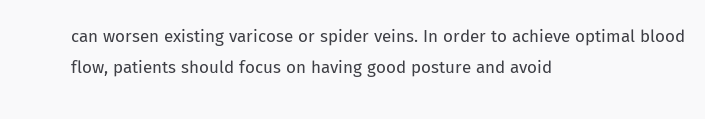can worsen existing varicose or spider veins. In order to achieve optimal blood flow, patients should focus on having good posture and avoid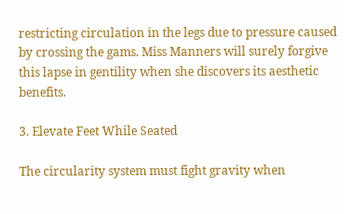restricting circulation in the legs due to pressure caused by crossing the gams. Miss Manners will surely forgive this lapse in gentility when she discovers its aesthetic benefits.

3. Elevate Feet While Seated

The circularity system must fight gravity when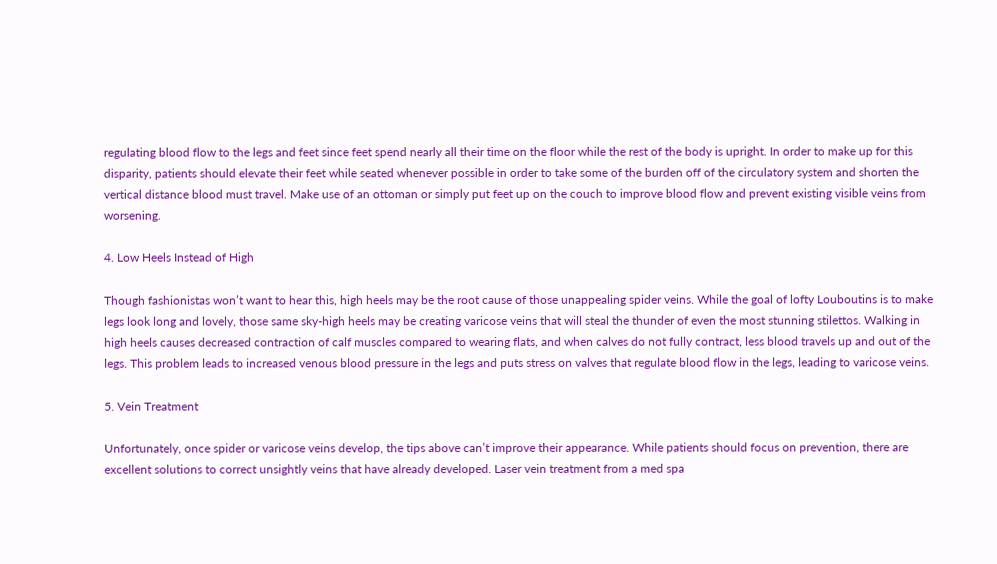regulating blood flow to the legs and feet since feet spend nearly all their time on the floor while the rest of the body is upright. In order to make up for this disparity, patients should elevate their feet while seated whenever possible in order to take some of the burden off of the circulatory system and shorten the vertical distance blood must travel. Make use of an ottoman or simply put feet up on the couch to improve blood flow and prevent existing visible veins from worsening.

4. Low Heels Instead of High

Though fashionistas won’t want to hear this, high heels may be the root cause of those unappealing spider veins. While the goal of lofty Louboutins is to make legs look long and lovely, those same sky-high heels may be creating varicose veins that will steal the thunder of even the most stunning stilettos. Walking in high heels causes decreased contraction of calf muscles compared to wearing flats, and when calves do not fully contract, less blood travels up and out of the legs. This problem leads to increased venous blood pressure in the legs and puts stress on valves that regulate blood flow in the legs, leading to varicose veins.

5. Vein Treatment

Unfortunately, once spider or varicose veins develop, the tips above can’t improve their appearance. While patients should focus on prevention, there are excellent solutions to correct unsightly veins that have already developed. Laser vein treatment from a med spa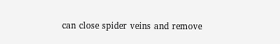can close spider veins and remove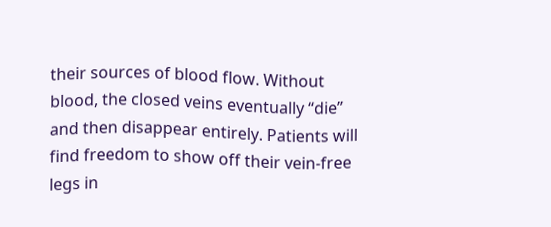their sources of blood flow. Without blood, the closed veins eventually “die” and then disappear entirely. Patients will find freedom to show off their vein-free legs in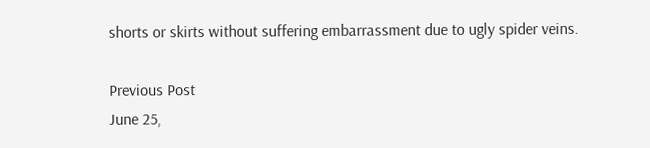shorts or skirts without suffering embarrassment due to ugly spider veins.

Previous Post
June 25,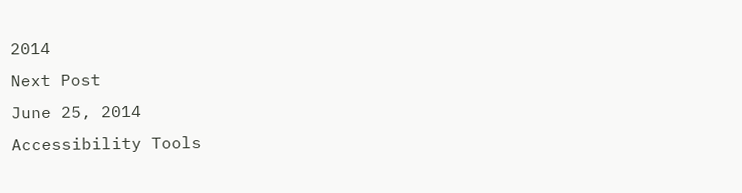2014
Next Post
June 25, 2014
Accessibility Tools